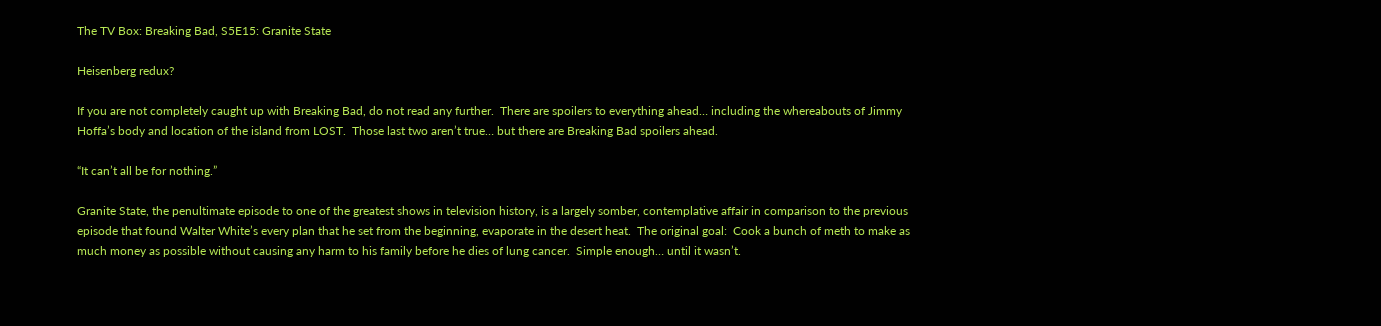The TV Box: Breaking Bad, S5E15: Granite State

Heisenberg redux?

If you are not completely caught up with Breaking Bad, do not read any further.  There are spoilers to everything ahead… including the whereabouts of Jimmy Hoffa’s body and location of the island from LOST.  Those last two aren’t true… but there are Breaking Bad spoilers ahead.

“It can’t all be for nothing.”

Granite State, the penultimate episode to one of the greatest shows in television history, is a largely somber, contemplative affair in comparison to the previous episode that found Walter White’s every plan that he set from the beginning, evaporate in the desert heat.  The original goal:  Cook a bunch of meth to make as much money as possible without causing any harm to his family before he dies of lung cancer.  Simple enough… until it wasn’t.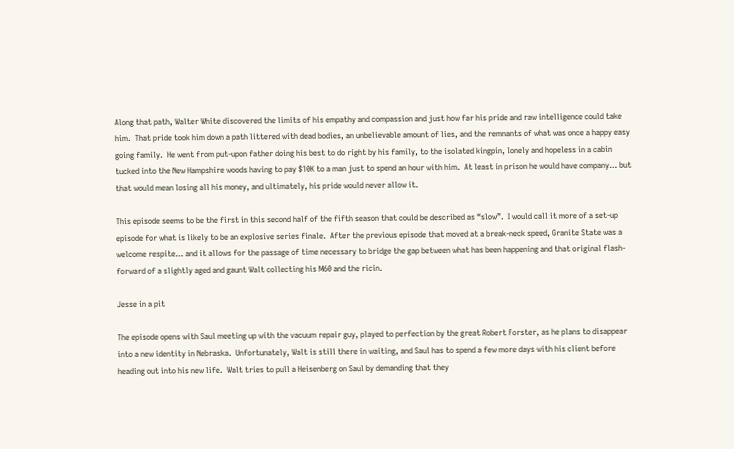Along that path, Walter White discovered the limits of his empathy and compassion and just how far his pride and raw intelligence could take him.  That pride took him down a path littered with dead bodies, an unbelievable amount of lies, and the remnants of what was once a happy easy going family.  He went from put-upon father doing his best to do right by his family, to the isolated kingpin, lonely and hopeless in a cabin tucked into the New Hampshire woods having to pay $10K to a man just to spend an hour with him.  At least in prison he would have company… but that would mean losing all his money, and ultimately, his pride would never allow it.

This episode seems to be the first in this second half of the fifth season that could be described as “slow”.  I would call it more of a set-up episode for what is likely to be an explosive series finale.  After the previous episode that moved at a break-neck speed, Granite State was a welcome respite… and it allows for the passage of time necessary to bridge the gap between what has been happening and that original flash-forward of a slightly aged and gaunt Walt collecting his M60 and the ricin.

Jesse in a pit

The episode opens with Saul meeting up with the vacuum repair guy, played to perfection by the great Robert Forster, as he plans to disappear into a new identity in Nebraska.  Unfortunately, Walt is still there in waiting, and Saul has to spend a few more days with his client before heading out into his new life.  Walt tries to pull a Heisenberg on Saul by demanding that they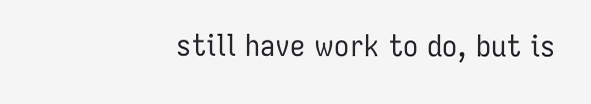still have work to do, but is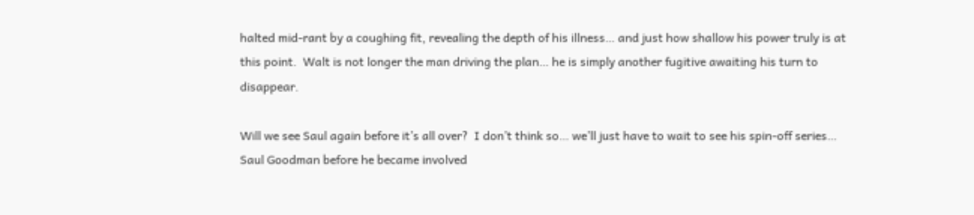halted mid-rant by a coughing fit, revealing the depth of his illness… and just how shallow his power truly is at this point.  Walt is not longer the man driving the plan… he is simply another fugitive awaiting his turn to disappear.

Will we see Saul again before it’s all over?  I don’t think so… we’ll just have to wait to see his spin-off series… Saul Goodman before he became involved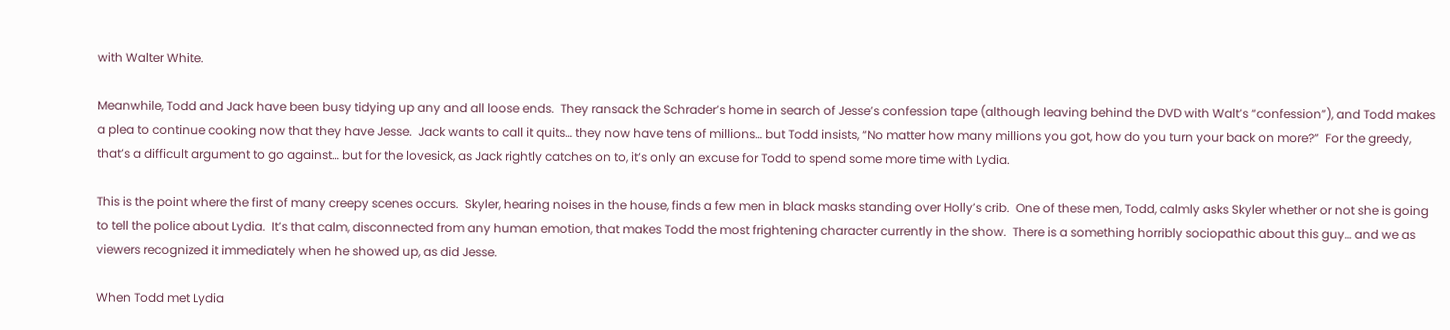with Walter White.

Meanwhile, Todd and Jack have been busy tidying up any and all loose ends.  They ransack the Schrader’s home in search of Jesse’s confession tape (although leaving behind the DVD with Walt’s “confession”), and Todd makes a plea to continue cooking now that they have Jesse.  Jack wants to call it quits… they now have tens of millions… but Todd insists, “No matter how many millions you got, how do you turn your back on more?”  For the greedy, that’s a difficult argument to go against… but for the lovesick, as Jack rightly catches on to, it’s only an excuse for Todd to spend some more time with Lydia.

This is the point where the first of many creepy scenes occurs.  Skyler, hearing noises in the house, finds a few men in black masks standing over Holly’s crib.  One of these men, Todd, calmly asks Skyler whether or not she is going to tell the police about Lydia.  It’s that calm, disconnected from any human emotion, that makes Todd the most frightening character currently in the show.  There is a something horribly sociopathic about this guy… and we as viewers recognized it immediately when he showed up, as did Jesse.

When Todd met Lydia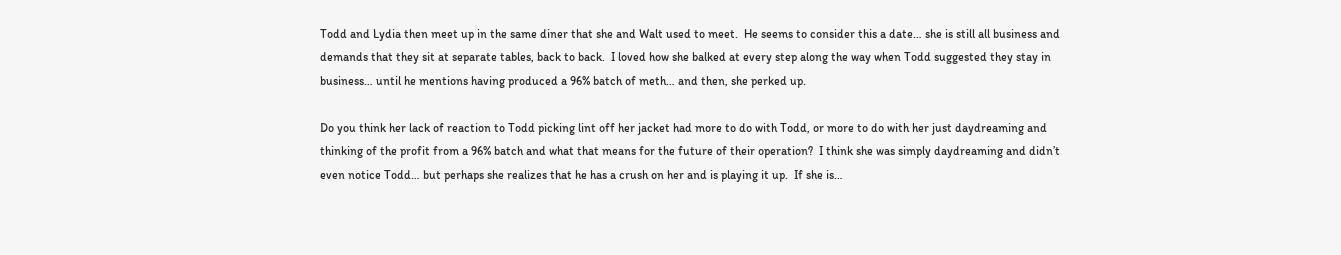Todd and Lydia then meet up in the same diner that she and Walt used to meet.  He seems to consider this a date… she is still all business and demands that they sit at separate tables, back to back.  I loved how she balked at every step along the way when Todd suggested they stay in business… until he mentions having produced a 96% batch of meth… and then, she perked up.

Do you think her lack of reaction to Todd picking lint off her jacket had more to do with Todd, or more to do with her just daydreaming and thinking of the profit from a 96% batch and what that means for the future of their operation?  I think she was simply daydreaming and didn’t even notice Todd… but perhaps she realizes that he has a crush on her and is playing it up.  If she is…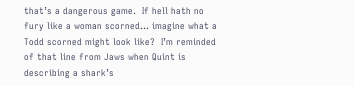that’s a dangerous game.  If hell hath no fury like a woman scorned… imagine what a Todd scorned might look like?  I’m reminded of that line from Jaws when Quint is describing a shark’s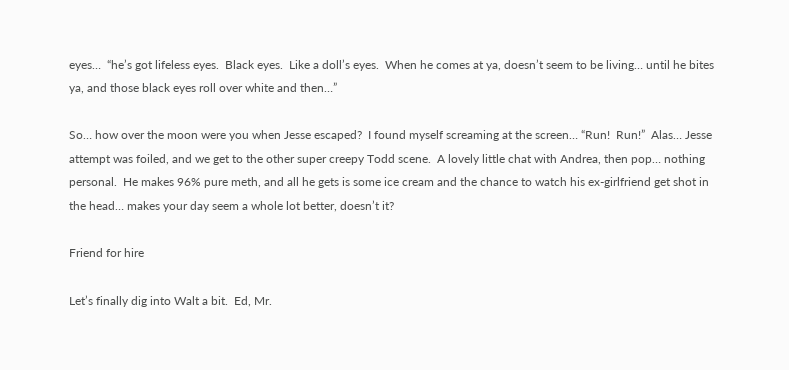eyes…  “he’s got lifeless eyes.  Black eyes.  Like a doll’s eyes.  When he comes at ya, doesn’t seem to be living… until he bites ya, and those black eyes roll over white and then…”

So… how over the moon were you when Jesse escaped?  I found myself screaming at the screen… “Run!  Run!”  Alas… Jesse attempt was foiled, and we get to the other super creepy Todd scene.  A lovely little chat with Andrea, then pop… nothing personal.  He makes 96% pure meth, and all he gets is some ice cream and the chance to watch his ex-girlfriend get shot in the head… makes your day seem a whole lot better, doesn’t it?

Friend for hire

Let’s finally dig into Walt a bit.  Ed, Mr.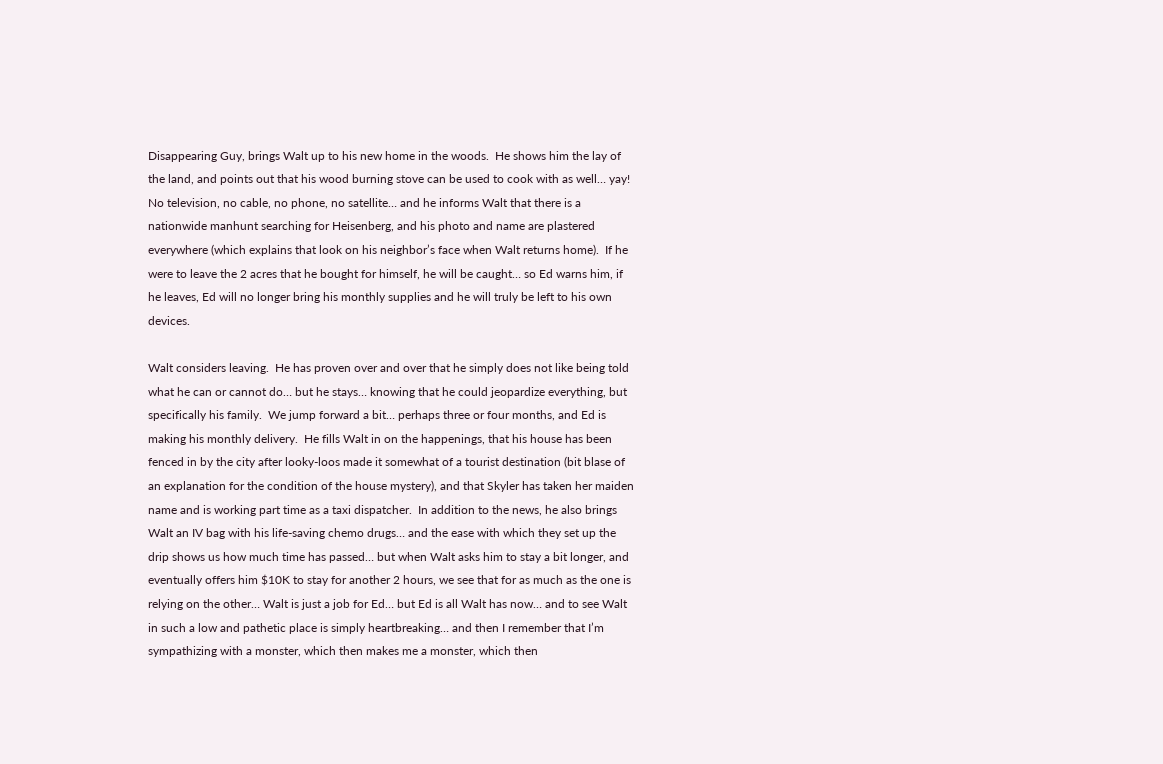Disappearing Guy, brings Walt up to his new home in the woods.  He shows him the lay of the land, and points out that his wood burning stove can be used to cook with as well… yay!  No television, no cable, no phone, no satellite… and he informs Walt that there is a nationwide manhunt searching for Heisenberg, and his photo and name are plastered everywhere (which explains that look on his neighbor’s face when Walt returns home).  If he were to leave the 2 acres that he bought for himself, he will be caught… so Ed warns him, if he leaves, Ed will no longer bring his monthly supplies and he will truly be left to his own devices.

Walt considers leaving.  He has proven over and over that he simply does not like being told what he can or cannot do… but he stays… knowing that he could jeopardize everything, but specifically his family.  We jump forward a bit… perhaps three or four months, and Ed is making his monthly delivery.  He fills Walt in on the happenings, that his house has been fenced in by the city after looky-loos made it somewhat of a tourist destination (bit blase of an explanation for the condition of the house mystery), and that Skyler has taken her maiden name and is working part time as a taxi dispatcher.  In addition to the news, he also brings Walt an IV bag with his life-saving chemo drugs… and the ease with which they set up the drip shows us how much time has passed… but when Walt asks him to stay a bit longer, and eventually offers him $10K to stay for another 2 hours, we see that for as much as the one is relying on the other… Walt is just a job for Ed… but Ed is all Walt has now… and to see Walt in such a low and pathetic place is simply heartbreaking… and then I remember that I’m sympathizing with a monster, which then makes me a monster, which then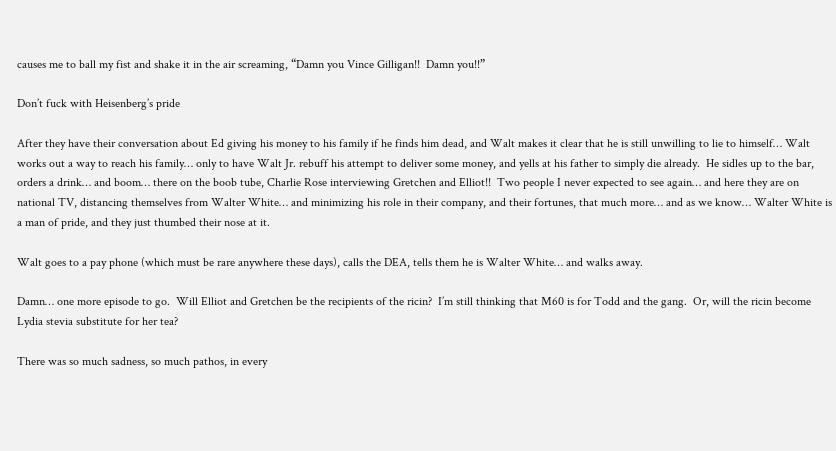causes me to ball my fist and shake it in the air screaming, “Damn you Vince Gilligan!!  Damn you!!”

Don’t fuck with Heisenberg’s pride

After they have their conversation about Ed giving his money to his family if he finds him dead, and Walt makes it clear that he is still unwilling to lie to himself… Walt works out a way to reach his family… only to have Walt Jr. rebuff his attempt to deliver some money, and yells at his father to simply die already.  He sidles up to the bar, orders a drink… and boom… there on the boob tube, Charlie Rose interviewing Gretchen and Elliot!!  Two people I never expected to see again… and here they are on national TV, distancing themselves from Walter White… and minimizing his role in their company, and their fortunes, that much more… and as we know… Walter White is a man of pride, and they just thumbed their nose at it.

Walt goes to a pay phone (which must be rare anywhere these days), calls the DEA, tells them he is Walter White… and walks away.

Damn… one more episode to go.  Will Elliot and Gretchen be the recipients of the ricin?  I’m still thinking that M60 is for Todd and the gang.  Or, will the ricin become Lydia stevia substitute for her tea?

There was so much sadness, so much pathos, in every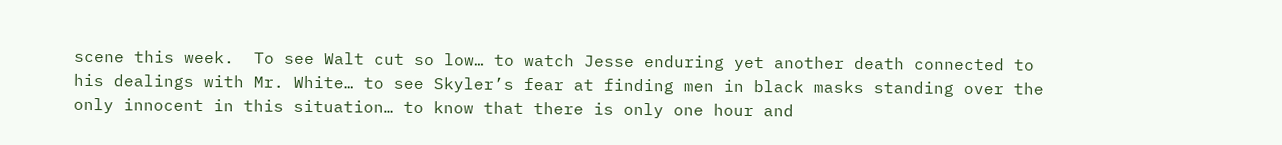scene this week.  To see Walt cut so low… to watch Jesse enduring yet another death connected to his dealings with Mr. White… to see Skyler’s fear at finding men in black masks standing over the only innocent in this situation… to know that there is only one hour and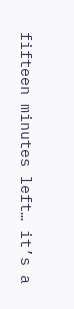fifteen minutes left… it’s a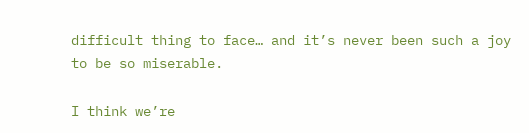difficult thing to face… and it’s never been such a joy to be so miserable.

I think we’re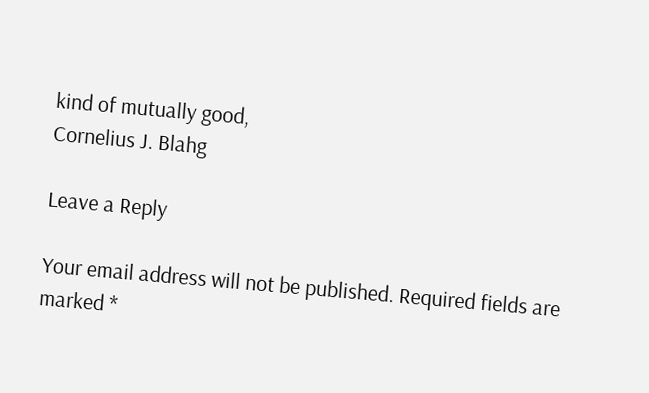kind of mutually good,
Cornelius J. Blahg

Leave a Reply

Your email address will not be published. Required fields are marked *